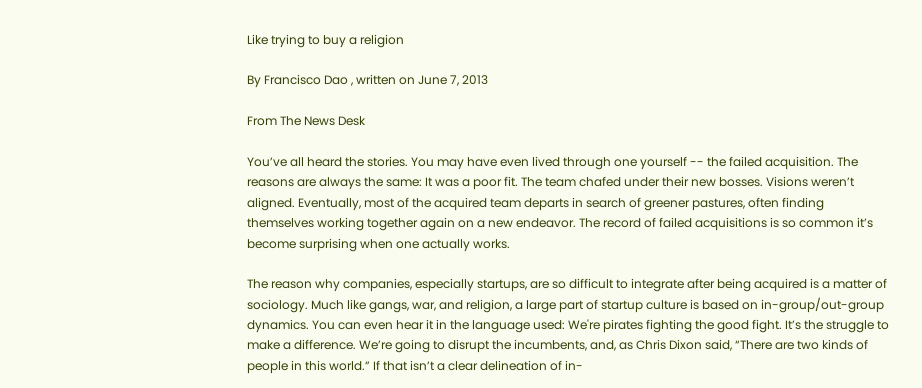Like trying to buy a religion

By Francisco Dao , written on June 7, 2013

From The News Desk

You’ve all heard the stories. You may have even lived through one yourself -- the failed acquisition. The reasons are always the same: It was a poor fit. The team chafed under their new bosses. Visions weren’t aligned. Eventually, most of the acquired team departs in search of greener pastures, often finding themselves working together again on a new endeavor. The record of failed acquisitions is so common it’s become surprising when one actually works.

The reason why companies, especially startups, are so difficult to integrate after being acquired is a matter of sociology. Much like gangs, war, and religion, a large part of startup culture is based on in-group/out-group dynamics. You can even hear it in the language used: We're pirates fighting the good fight. It’s the struggle to make a difference. We’re going to disrupt the incumbents, and, as Chris Dixon said, “There are two kinds of people in this world.” If that isn’t a clear delineation of in-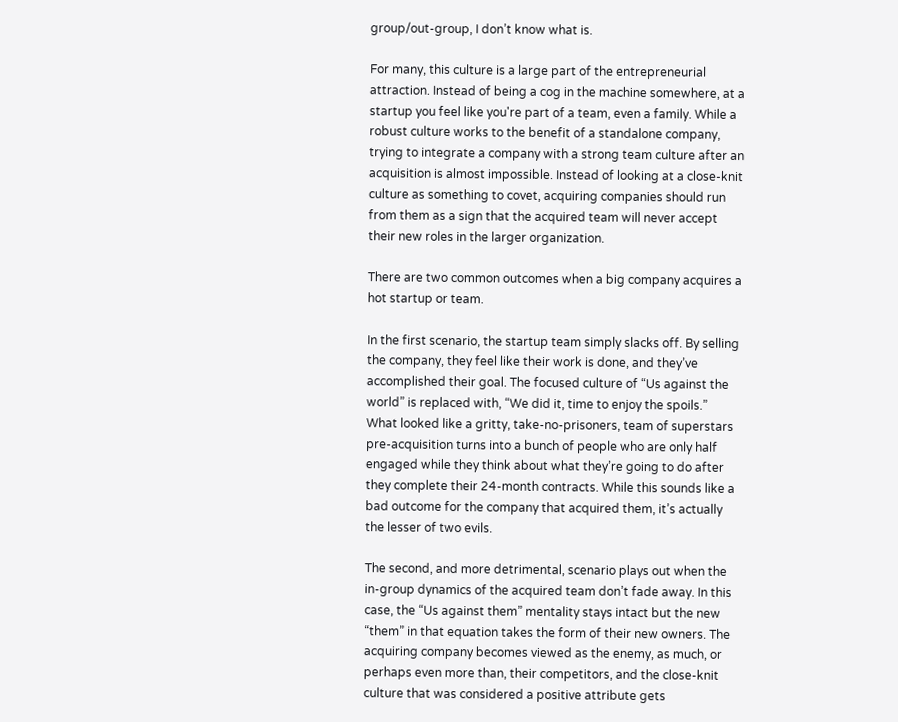group/out-group, I don’t know what is.

For many, this culture is a large part of the entrepreneurial attraction. Instead of being a cog in the machine somewhere, at a startup you feel like you're part of a team, even a family. While a robust culture works to the benefit of a standalone company, trying to integrate a company with a strong team culture after an acquisition is almost impossible. Instead of looking at a close-knit culture as something to covet, acquiring companies should run from them as a sign that the acquired team will never accept their new roles in the larger organization.

There are two common outcomes when a big company acquires a hot startup or team.

In the first scenario, the startup team simply slacks off. By selling the company, they feel like their work is done, and they’ve accomplished their goal. The focused culture of “Us against the world” is replaced with, “We did it, time to enjoy the spoils.”  What looked like a gritty, take-no-prisoners, team of superstars pre-acquisition turns into a bunch of people who are only half engaged while they think about what they’re going to do after they complete their 24-month contracts. While this sounds like a bad outcome for the company that acquired them, it’s actually the lesser of two evils.

The second, and more detrimental, scenario plays out when the in-group dynamics of the acquired team don’t fade away. In this case, the “Us against them” mentality stays intact but the new “them” in that equation takes the form of their new owners. The acquiring company becomes viewed as the enemy, as much, or perhaps even more than, their competitors, and the close-knit culture that was considered a positive attribute gets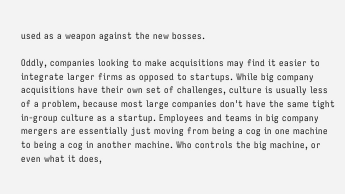used as a weapon against the new bosses.

Oddly, companies looking to make acquisitions may find it easier to integrate larger firms as opposed to startups. While big company acquisitions have their own set of challenges, culture is usually less of a problem, because most large companies don't have the same tight in-group culture as a startup. Employees and teams in big company mergers are essentially just moving from being a cog in one machine to being a cog in another machine. Who controls the big machine, or even what it does,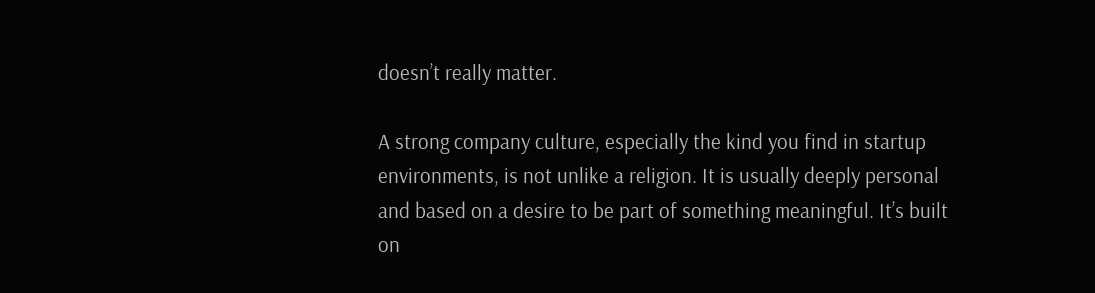doesn’t really matter.

A strong company culture, especially the kind you find in startup environments, is not unlike a religion. It is usually deeply personal and based on a desire to be part of something meaningful. It’s built on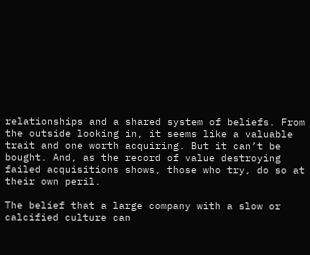relationships and a shared system of beliefs. From the outside looking in, it seems like a valuable trait and one worth acquiring. But it can’t be bought. And, as the record of value destroying failed acquisitions shows, those who try, do so at their own peril.

The belief that a large company with a slow or calcified culture can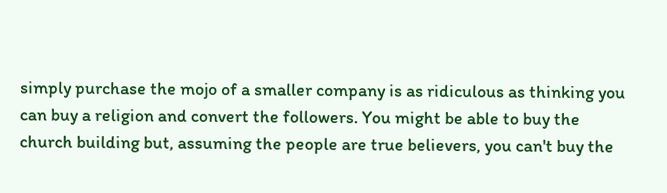simply purchase the mojo of a smaller company is as ridiculous as thinking you can buy a religion and convert the followers. You might be able to buy the church building but, assuming the people are true believers, you can't buy the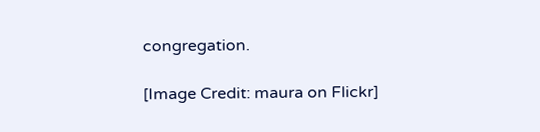congregation.

[Image Credit: maura on Flickr]